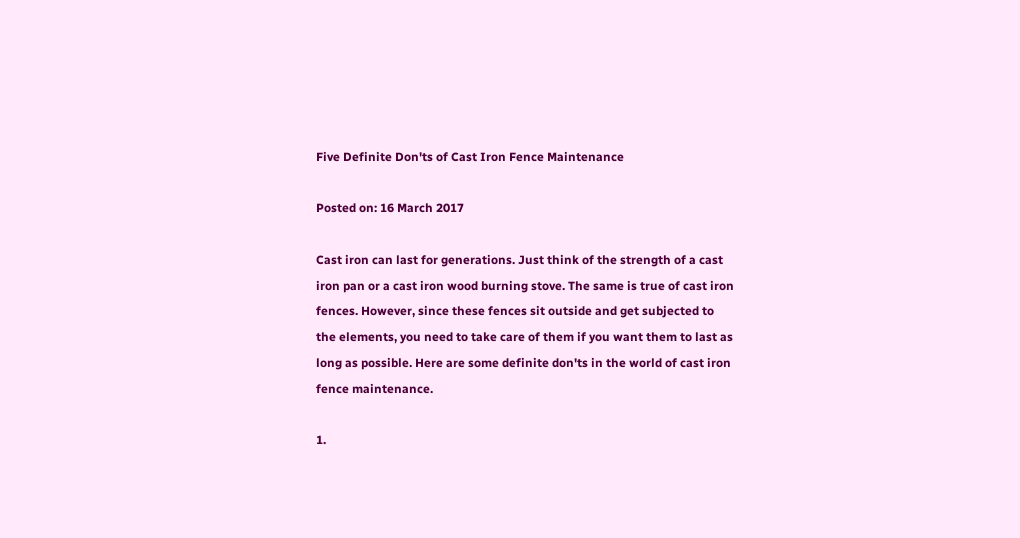Five Definite Don'ts of Cast Iron Fence Maintenance

Posted on: 16 March 2017

Cast iron can last for generations. Just think of the strength of a cast iron pan or a cast iron wood burning stove. The same is true of cast iron fences. However, since these fences sit outside and get subjected to the elements, you need to take care of them if you want them to last as long as possible. Here are some definite don'ts in the world of cast iron fence maintenance.

1.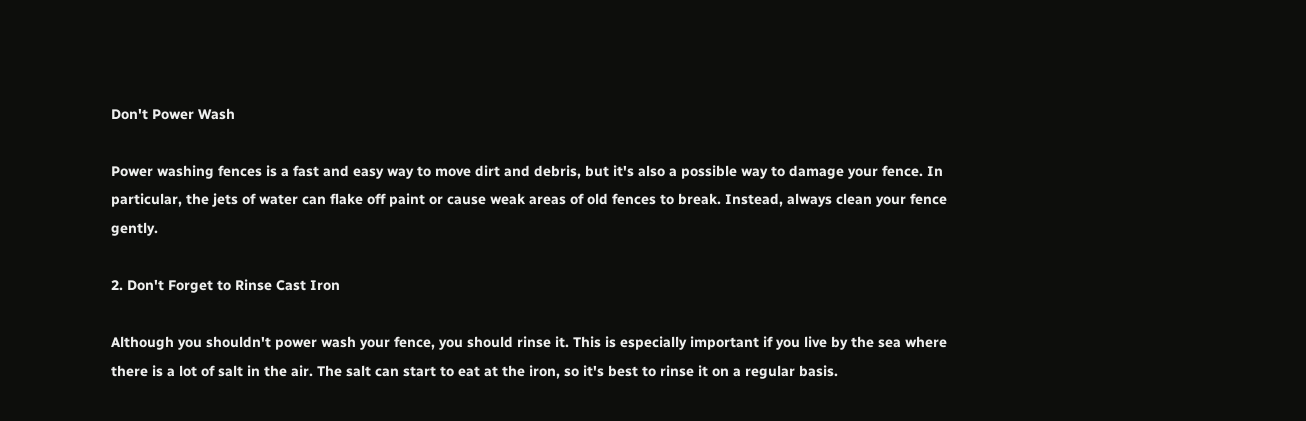Don't Power Wash

Power washing fences is a fast and easy way to move dirt and debris, but it's also a possible way to damage your fence. In particular, the jets of water can flake off paint or cause weak areas of old fences to break. Instead, always clean your fence gently.

2. Don't Forget to Rinse Cast Iron

Although you shouldn't power wash your fence, you should rinse it. This is especially important if you live by the sea where there is a lot of salt in the air. The salt can start to eat at the iron, so it's best to rinse it on a regular basis.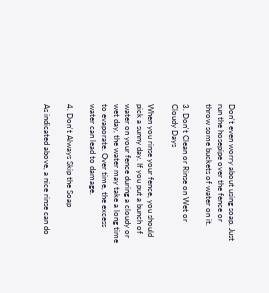Don't even worry about using soap. Just run the hosepipe over the fence or throw some buckets of water on it.

3. Don't Clean or Rinse on Wet or Cloudy Days

When you rinse your fence, you should pick a sunny day. If you put a bunch of water on your fence during a cloudy or wet day, the water may take a long time to evaporate. Over time, the excess water can lead to damage.

4. Don't Always Skip the Soap

As indicated above, a nice rinse can do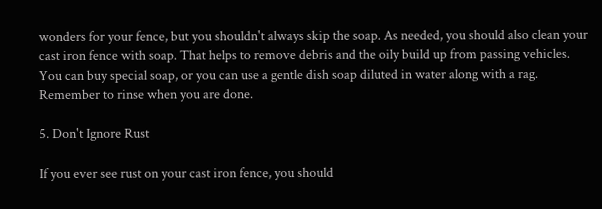wonders for your fence, but you shouldn't always skip the soap. As needed, you should also clean your cast iron fence with soap. That helps to remove debris and the oily build up from passing vehicles. You can buy special soap, or you can use a gentle dish soap diluted in water along with a rag. Remember to rinse when you are done.

5. Don't Ignore Rust

If you ever see rust on your cast iron fence, you should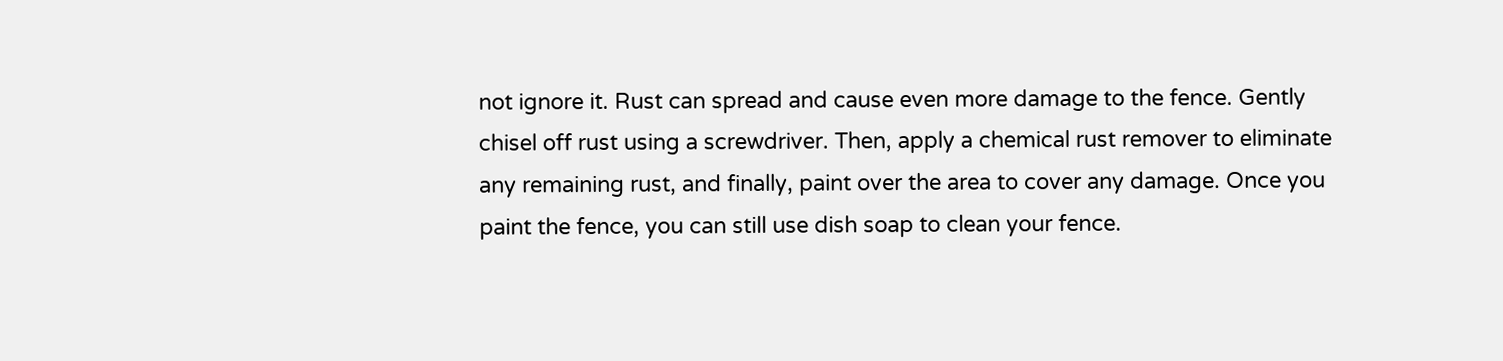not ignore it. Rust can spread and cause even more damage to the fence. Gently chisel off rust using a screwdriver. Then, apply a chemical rust remover to eliminate any remaining rust, and finally, paint over the area to cover any damage. Once you paint the fence, you can still use dish soap to clean your fence.